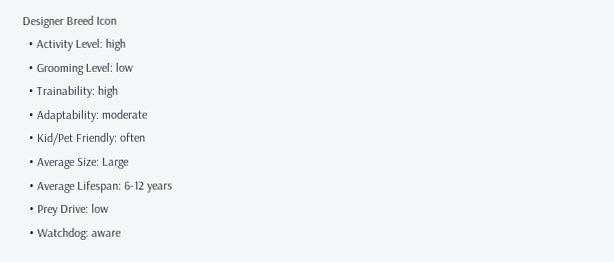Designer Breed Icon
  • Activity Level: high
  • Grooming Level: low
  • Trainability: high
  • Adaptability: moderate
  • Kid/Pet Friendly: often
  • Average Size: Large
  • Average Lifespan: 6-12 years
  • Prey Drive: low
  • Watchdog: aware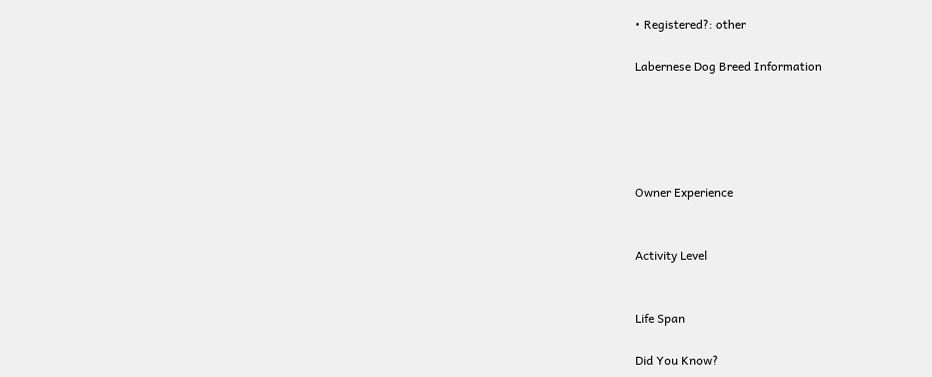• Registered?: other

Labernese Dog Breed Information





Owner Experience


Activity Level


Life Span

Did You Know?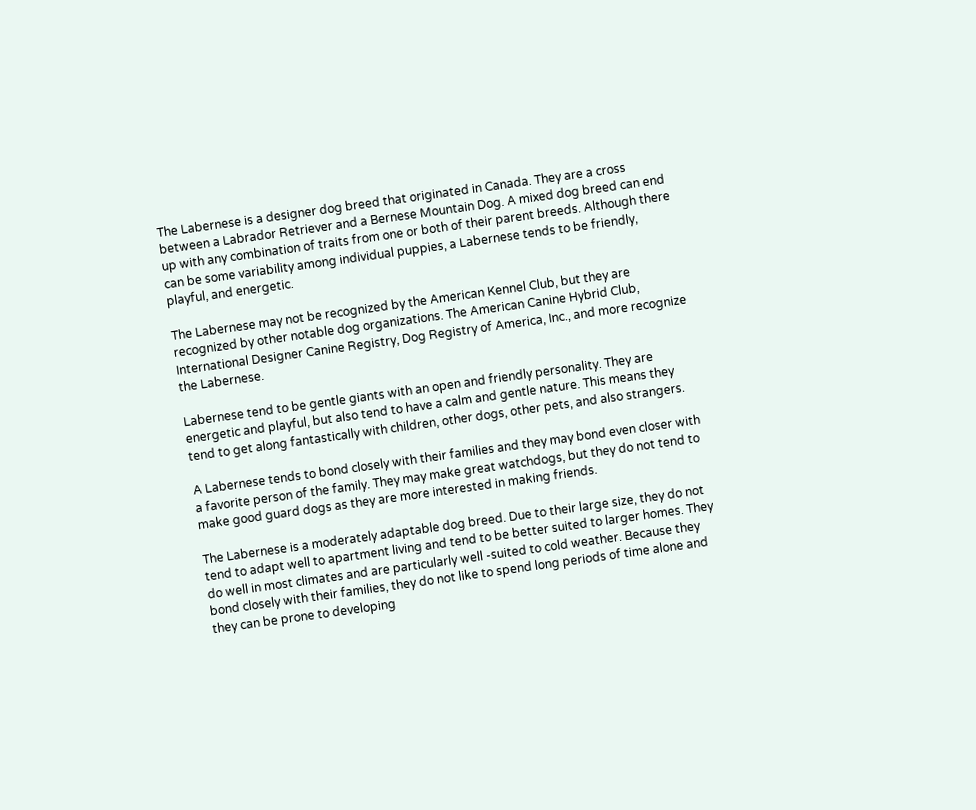The Labernese is a designer dog breed that originated in Canada. They are a cross between a Labrador Retriever and a Bernese Mountain Dog. A mixed dog breed can end up with any combination of traits from one or both of their parent breeds. Although there can be some variability among individual puppies, a Labernese tends to be friendly, playful, and energetic.

The Labernese may not be recognized by the American Kennel Club, but they are recognized by other notable dog organizations. The American Canine Hybrid Club, International Designer Canine Registry, Dog Registry of America, Inc., and more recognize the Labernese.

Labernese tend to be gentle giants with an open and friendly personality. They are energetic and playful, but also tend to have a calm and gentle nature. This means they tend to get along fantastically with children, other dogs, other pets, and also strangers.

A Labernese tends to bond closely with their families and they may bond even closer with a favorite person of the family. They may make great watchdogs, but they do not tend to make good guard dogs as they are more interested in making friends.

The Labernese is a moderately adaptable dog breed. Due to their large size, they do not tend to adapt well to apartment living and tend to be better suited to larger homes. They do well in most climates and are particularly well -suited to cold weather. Because they bond closely with their families, they do not like to spend long periods of time alone and they can be prone to developing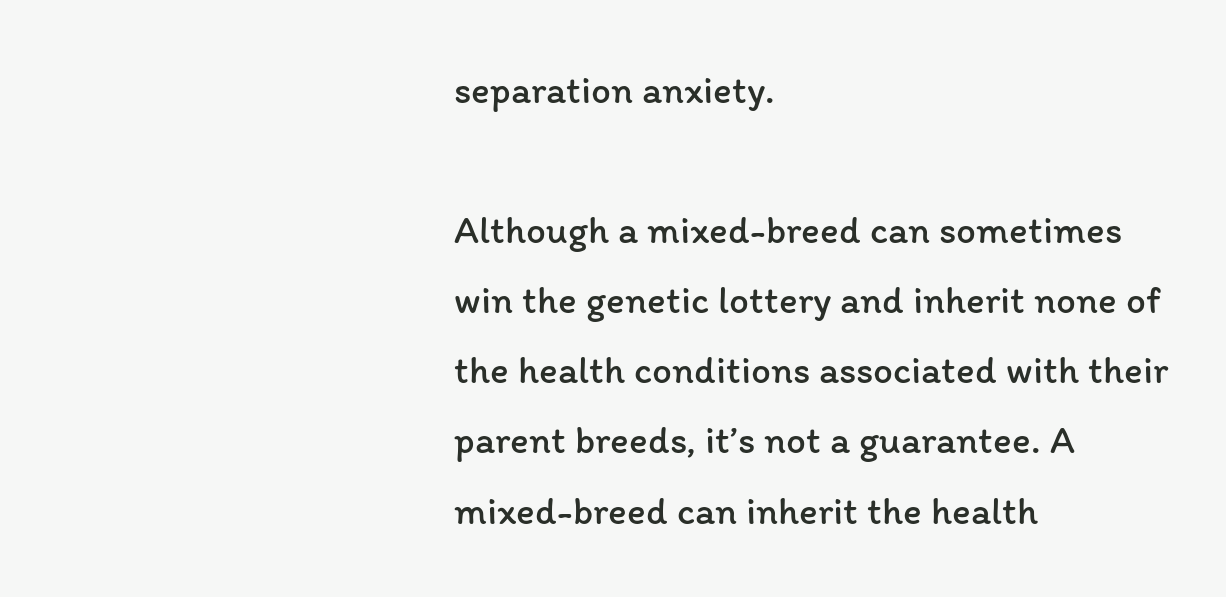separation anxiety.

Although a mixed-breed can sometimes win the genetic lottery and inherit none of the health conditions associated with their parent breeds, it’s not a guarantee. A mixed-breed can inherit the health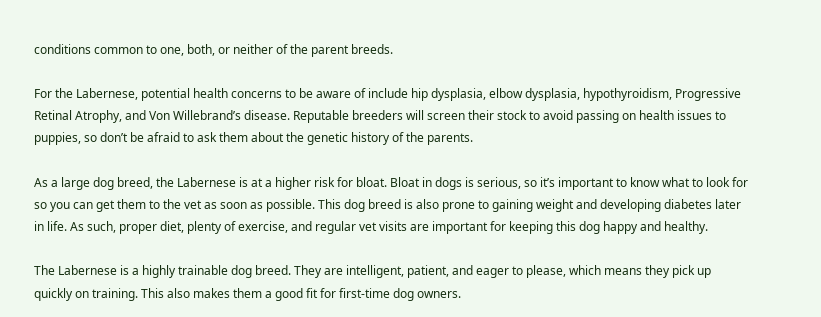conditions common to one, both, or neither of the parent breeds.

For the Labernese, potential health concerns to be aware of include hip dysplasia, elbow dysplasia, hypothyroidism, Progressive Retinal Atrophy, and Von Willebrand’s disease. Reputable breeders will screen their stock to avoid passing on health issues to puppies, so don’t be afraid to ask them about the genetic history of the parents.

As a large dog breed, the Labernese is at a higher risk for bloat. Bloat in dogs is serious, so it’s important to know what to look for so you can get them to the vet as soon as possible. This dog breed is also prone to gaining weight and developing diabetes later in life. As such, proper diet, plenty of exercise, and regular vet visits are important for keeping this dog happy and healthy.

The Labernese is a highly trainable dog breed. They are intelligent, patient, and eager to please, which means they pick up quickly on training. This also makes them a good fit for first-time dog owners.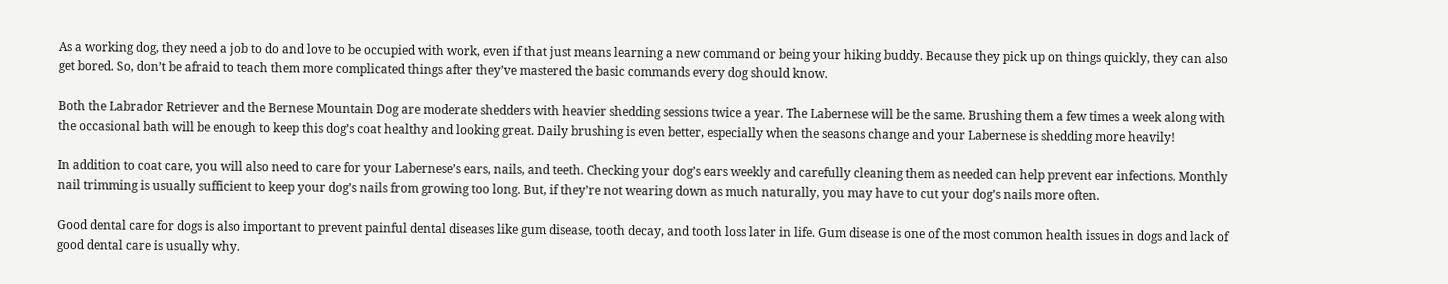As a working dog, they need a job to do and love to be occupied with work, even if that just means learning a new command or being your hiking buddy. Because they pick up on things quickly, they can also get bored. So, don’t be afraid to teach them more complicated things after they’ve mastered the basic commands every dog should know.

Both the Labrador Retriever and the Bernese Mountain Dog are moderate shedders with heavier shedding sessions twice a year. The Labernese will be the same. Brushing them a few times a week along with the occasional bath will be enough to keep this dog’s coat healthy and looking great. Daily brushing is even better, especially when the seasons change and your Labernese is shedding more heavily!

In addition to coat care, you will also need to care for your Labernese’s ears, nails, and teeth. Checking your dog’s ears weekly and carefully cleaning them as needed can help prevent ear infections. Monthly nail trimming is usually sufficient to keep your dog’s nails from growing too long. But, if they’re not wearing down as much naturally, you may have to cut your dog’s nails more often.

Good dental care for dogs is also important to prevent painful dental diseases like gum disease, tooth decay, and tooth loss later in life. Gum disease is one of the most common health issues in dogs and lack of good dental care is usually why.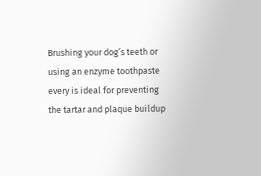Brushing your dog’s teeth or using an enzyme toothpaste every is ideal for preventing the tartar and plaque buildup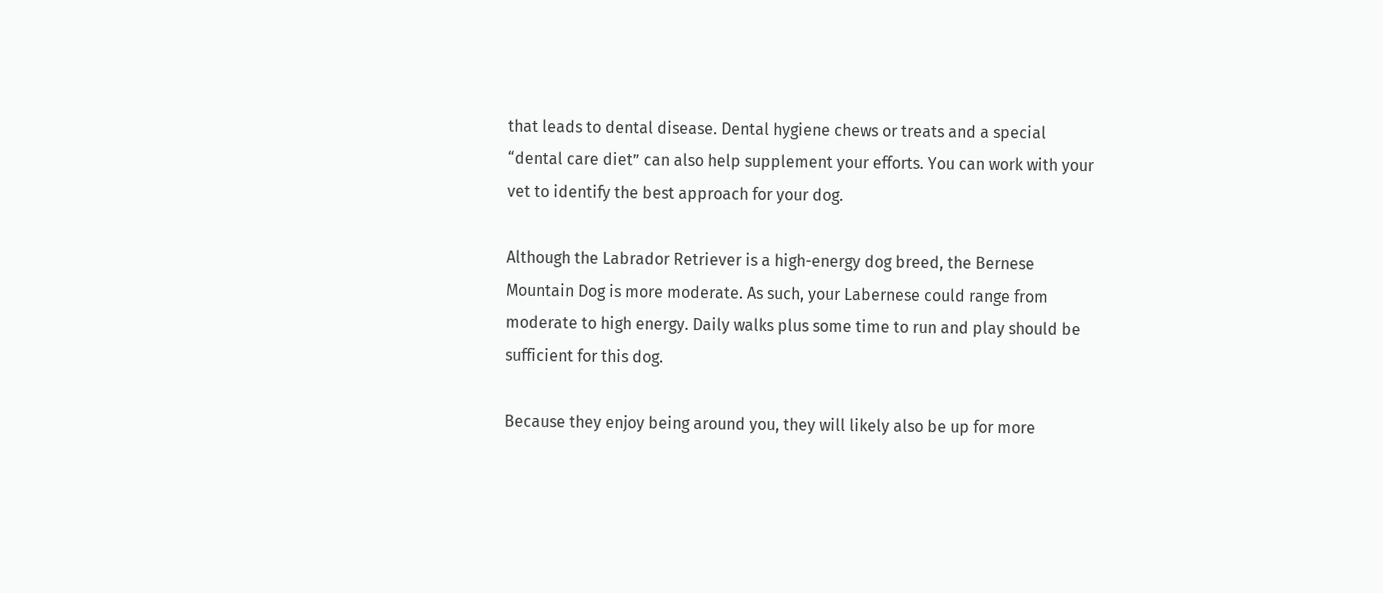that leads to dental disease. Dental hygiene chews or treats and a special “dental care diet” can also help supplement your efforts. You can work with your vet to identify the best approach for your dog.

Although the Labrador Retriever is a high-energy dog breed, the Bernese Mountain Dog is more moderate. As such, your Labernese could range from moderate to high energy. Daily walks plus some time to run and play should be sufficient for this dog.

Because they enjoy being around you, they will likely also be up for more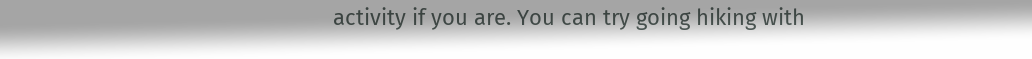activity if you are. You can try going hiking with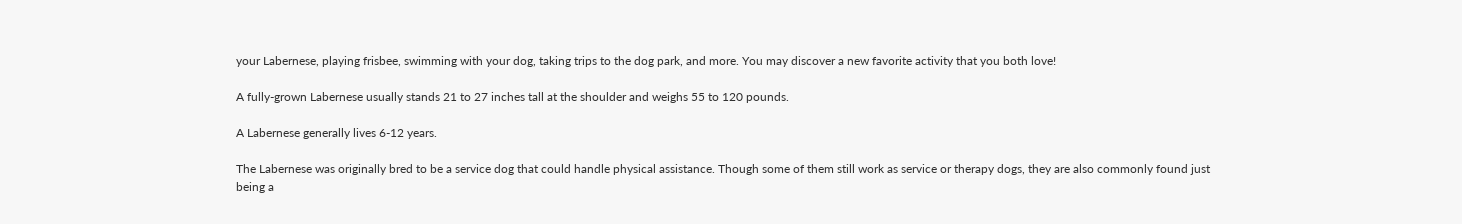your Labernese, playing frisbee, swimming with your dog, taking trips to the dog park, and more. You may discover a new favorite activity that you both love!

A fully-grown Labernese usually stands 21 to 27 inches tall at the shoulder and weighs 55 to 120 pounds.

A Labernese generally lives 6-12 years.

The Labernese was originally bred to be a service dog that could handle physical assistance. Though some of them still work as service or therapy dogs, they are also commonly found just being a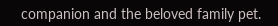companion and the beloved family pet.